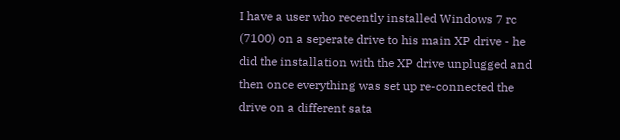I have a user who recently installed Windows 7 rc (7100) on a seperate drive to his main XP drive - he did the installation with the XP drive unplugged and then once everything was set up re-connected the drive on a different sata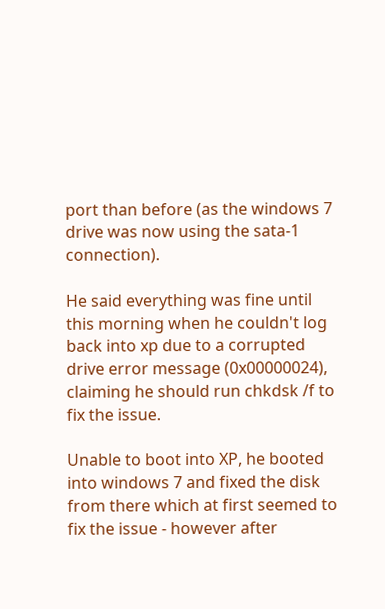port than before (as the windows 7 drive was now using the sata-1 connection).

He said everything was fine until this morning when he couldn't log back into xp due to a corrupted drive error message (0x00000024), claiming he should run chkdsk /f to fix the issue.

Unable to boot into XP, he booted into windows 7 and fixed the disk from there which at first seemed to fix the issue - however after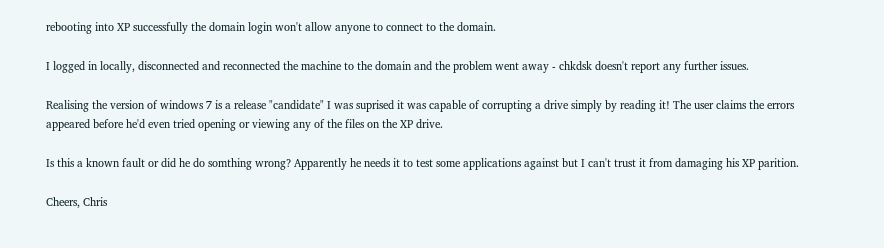rebooting into XP successfully the domain login won't allow anyone to connect to the domain.

I logged in locally, disconnected and reconnected the machine to the domain and the problem went away - chkdsk doesn't report any further issues.

Realising the version of windows 7 is a release "candidate" I was suprised it was capable of corrupting a drive simply by reading it! The user claims the errors appeared before he'd even tried opening or viewing any of the files on the XP drive.

Is this a known fault or did he do somthing wrong? Apparently he needs it to test some applications against but I can't trust it from damaging his XP parition.

Cheers, Chris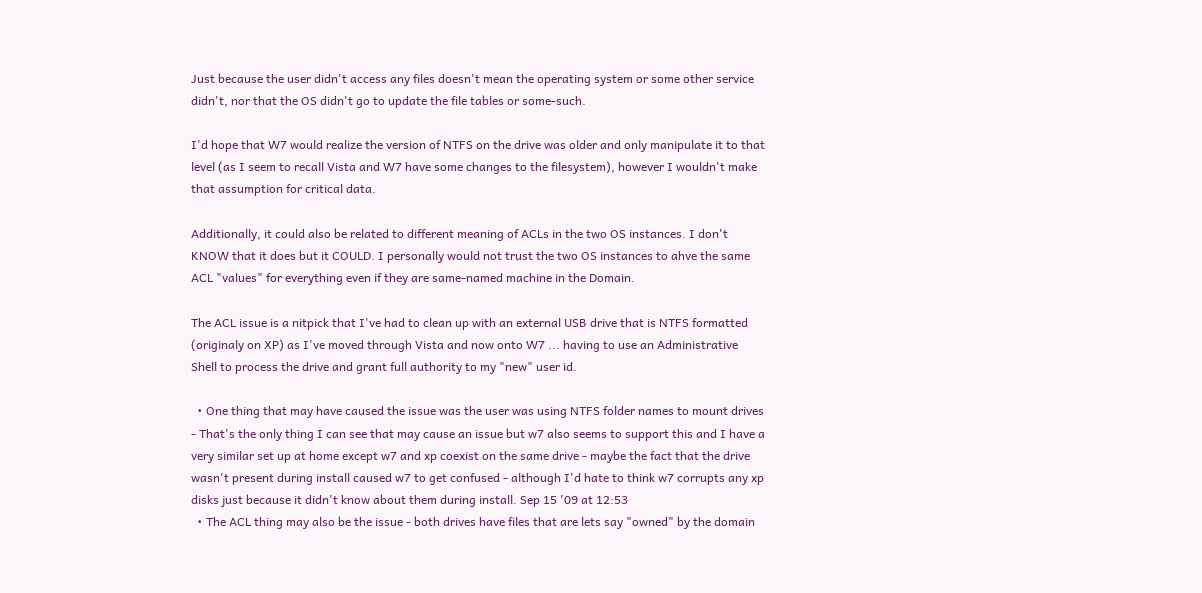Just because the user didn't access any files doesn't mean the operating system or some other service didn't, nor that the OS didn't go to update the file tables or some-such.

I'd hope that W7 would realize the version of NTFS on the drive was older and only manipulate it to that level (as I seem to recall Vista and W7 have some changes to the filesystem), however I wouldn't make that assumption for critical data.

Additionally, it could also be related to different meaning of ACLs in the two OS instances. I don't KNOW that it does but it COULD. I personally would not trust the two OS instances to ahve the same ACL "values" for everything even if they are same-named machine in the Domain.

The ACL issue is a nitpick that I've had to clean up with an external USB drive that is NTFS formatted (originaly on XP) as I've moved through Vista and now onto W7 ... having to use an Administrative Shell to process the drive and grant full authority to my "new" user id.

  • One thing that may have caused the issue was the user was using NTFS folder names to mount drives - That's the only thing I can see that may cause an issue but w7 also seems to support this and I have a very similar set up at home except w7 and xp coexist on the same drive - maybe the fact that the drive wasn't present during install caused w7 to get confused - although I'd hate to think w7 corrupts any xp disks just because it didn't know about them during install. Sep 15 '09 at 12:53
  • The ACL thing may also be the issue - both drives have files that are lets say "owned" by the domain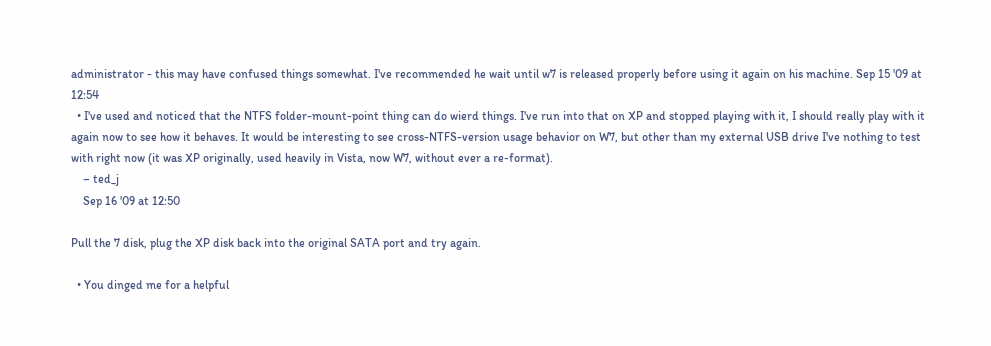administrator - this may have confused things somewhat. I've recommended he wait until w7 is released properly before using it again on his machine. Sep 15 '09 at 12:54
  • I've used and noticed that the NTFS folder-mount-point thing can do wierd things. I've run into that on XP and stopped playing with it, I should really play with it again now to see how it behaves. It would be interesting to see cross-NTFS-version usage behavior on W7, but other than my external USB drive I've nothing to test with right now (it was XP originally, used heavily in Vista, now W7, without ever a re-format).
    – ted_j
    Sep 16 '09 at 12:50

Pull the 7 disk, plug the XP disk back into the original SATA port and try again.

  • You dinged me for a helpful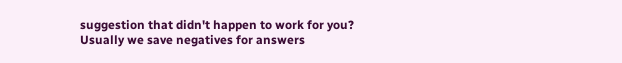suggestion that didn't happen to work for you? Usually we save negatives for answers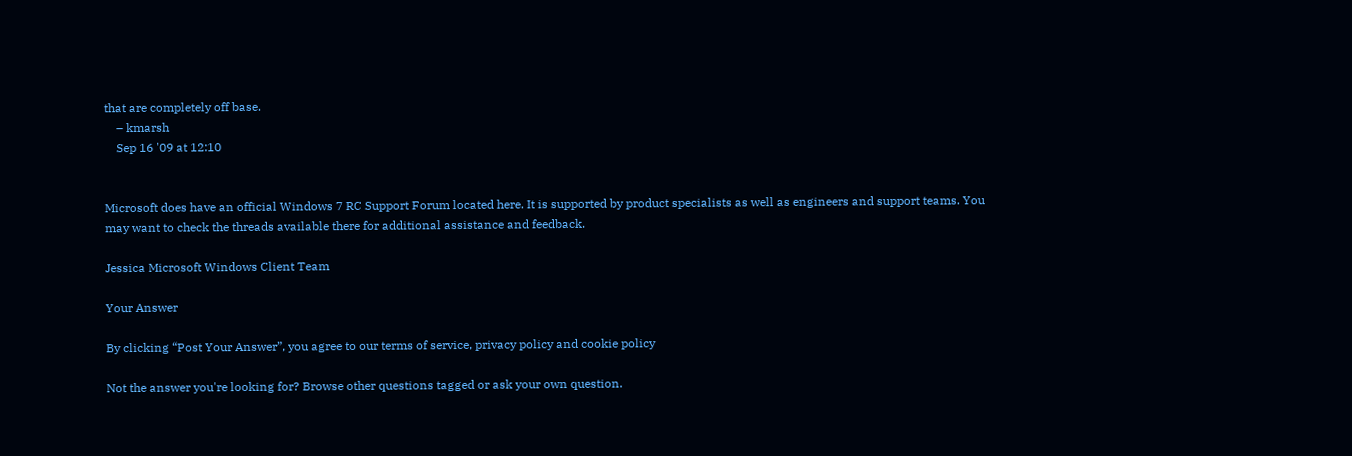that are completely off base.
    – kmarsh
    Sep 16 '09 at 12:10


Microsoft does have an official Windows 7 RC Support Forum located here. It is supported by product specialists as well as engineers and support teams. You may want to check the threads available there for additional assistance and feedback.

Jessica Microsoft Windows Client Team

Your Answer

By clicking “Post Your Answer”, you agree to our terms of service, privacy policy and cookie policy

Not the answer you're looking for? Browse other questions tagged or ask your own question.